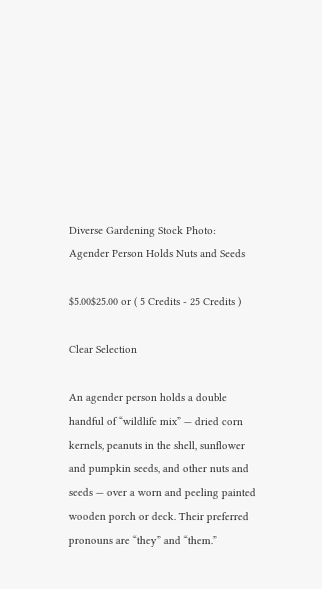Diverse Gardening Stock Photo: Agender Person Holds Nuts and Seeds

$5.00$25.00 or ( 5 Credits - 25 Credits )

Clear Selection

An agender person holds a double handful of “wildlife mix” — dried corn kernels, peanuts in the shell, sunflower and pumpkin seeds, and other nuts and seeds — over a worn and peeling painted wooden porch or deck. Their preferred pronouns are “they” and “them.”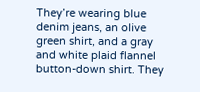They’re wearing blue denim jeans, an olive green shirt, and a gray and white plaid flannel button-down shirt. They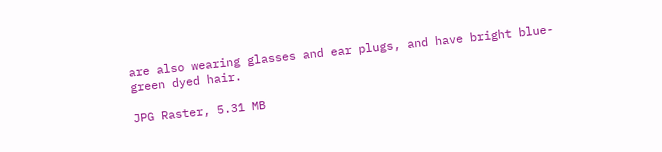are also wearing glasses and ear plugs, and have bright blue-green dyed hair.

JPG Raster, 5.31 MB